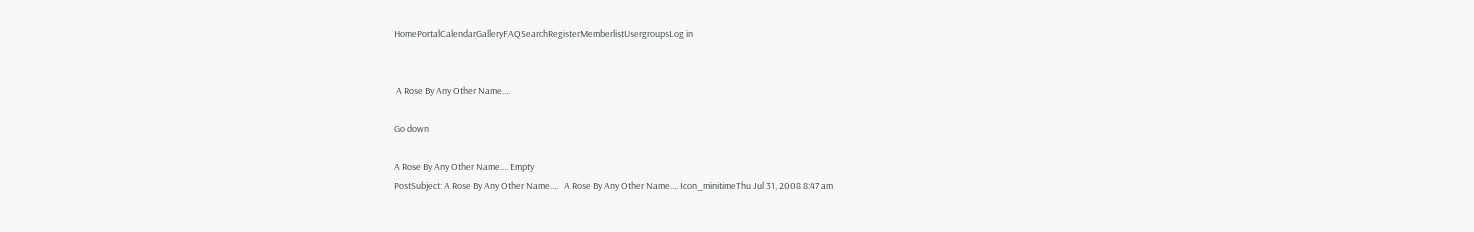HomePortalCalendarGalleryFAQSearchRegisterMemberlistUsergroupsLog in


 A Rose By Any Other Name....

Go down

A Rose By Any Other Name.... Empty
PostSubject: A Rose By Any Other Name....   A Rose By Any Other Name.... Icon_minitimeThu Jul 31, 2008 8:47 am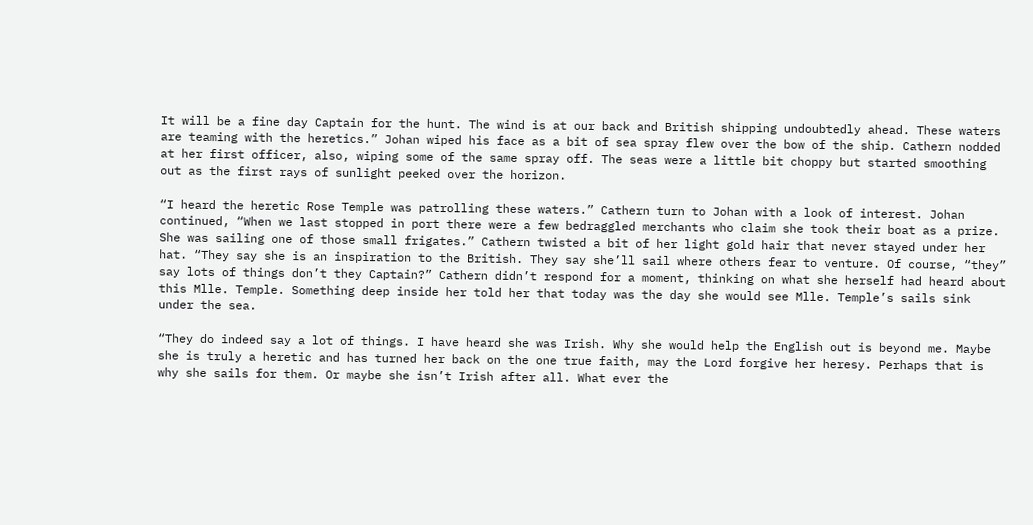It will be a fine day Captain for the hunt. The wind is at our back and British shipping undoubtedly ahead. These waters are teaming with the heretics.” Johan wiped his face as a bit of sea spray flew over the bow of the ship. Cathern nodded at her first officer, also, wiping some of the same spray off. The seas were a little bit choppy but started smoothing out as the first rays of sunlight peeked over the horizon.

“I heard the heretic Rose Temple was patrolling these waters.” Cathern turn to Johan with a look of interest. Johan continued, “When we last stopped in port there were a few bedraggled merchants who claim she took their boat as a prize. She was sailing one of those small frigates.” Cathern twisted a bit of her light gold hair that never stayed under her hat. “They say she is an inspiration to the British. They say she’ll sail where others fear to venture. Of course, “they” say lots of things don’t they Captain?” Cathern didn’t respond for a moment, thinking on what she herself had heard about this Mlle. Temple. Something deep inside her told her that today was the day she would see Mlle. Temple’s sails sink under the sea.

“They do indeed say a lot of things. I have heard she was Irish. Why she would help the English out is beyond me. Maybe she is truly a heretic and has turned her back on the one true faith, may the Lord forgive her heresy. Perhaps that is why she sails for them. Or maybe she isn’t Irish after all. What ever the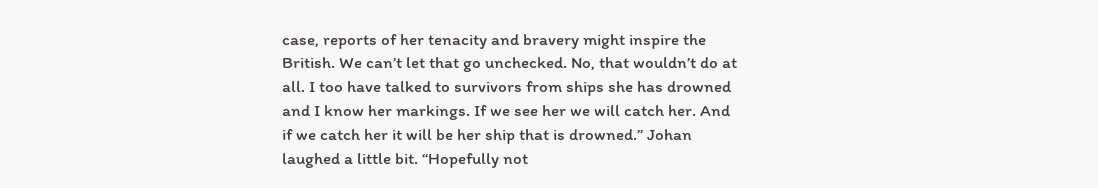case, reports of her tenacity and bravery might inspire the British. We can’t let that go unchecked. No, that wouldn’t do at all. I too have talked to survivors from ships she has drowned and I know her markings. If we see her we will catch her. And if we catch her it will be her ship that is drowned.” Johan laughed a little bit. “Hopefully not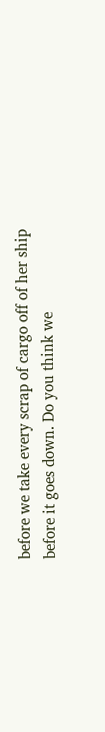before we take every scrap of cargo off of her ship before it goes down. Do you think we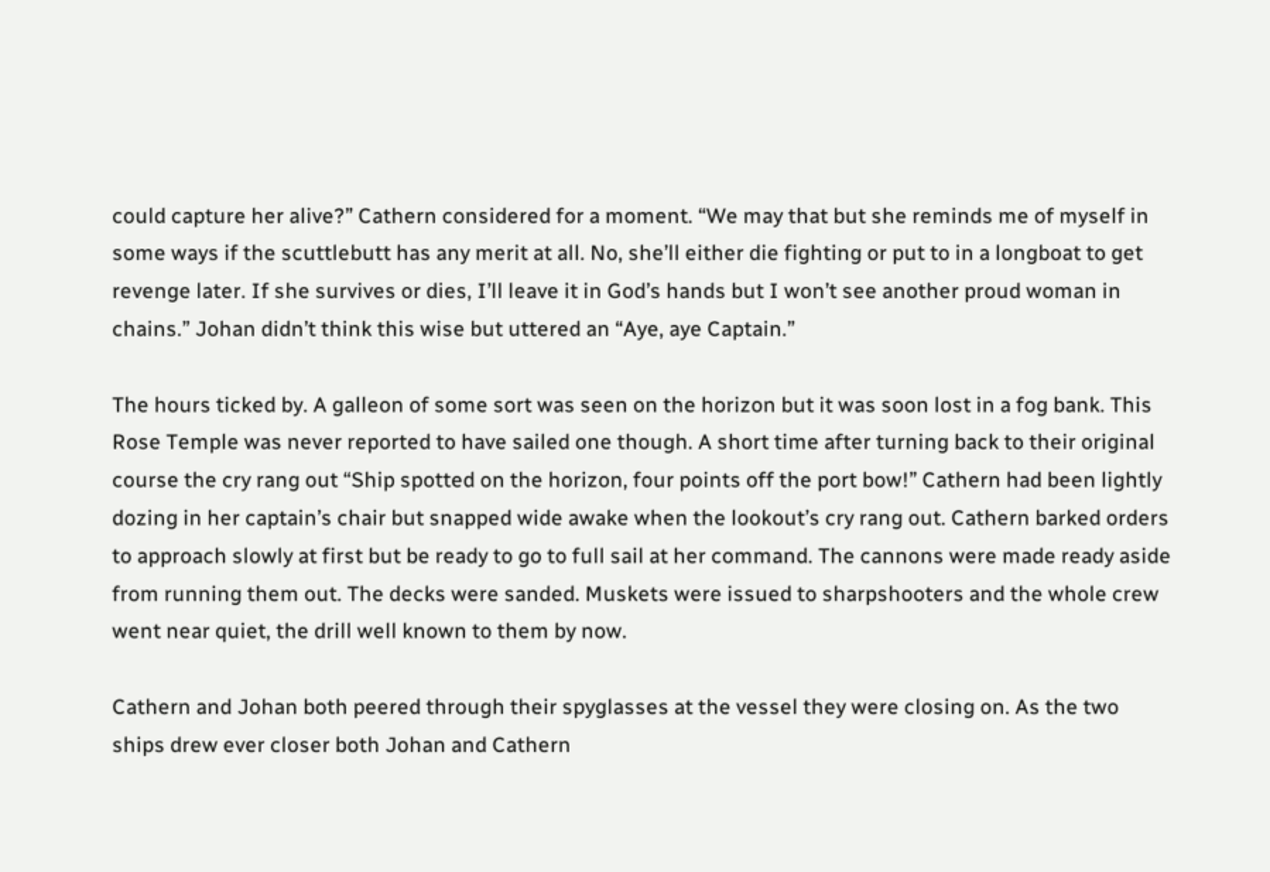could capture her alive?” Cathern considered for a moment. “We may that but she reminds me of myself in some ways if the scuttlebutt has any merit at all. No, she’ll either die fighting or put to in a longboat to get revenge later. If she survives or dies, I’ll leave it in God’s hands but I won’t see another proud woman in chains.” Johan didn’t think this wise but uttered an “Aye, aye Captain.”

The hours ticked by. A galleon of some sort was seen on the horizon but it was soon lost in a fog bank. This Rose Temple was never reported to have sailed one though. A short time after turning back to their original course the cry rang out “Ship spotted on the horizon, four points off the port bow!” Cathern had been lightly dozing in her captain’s chair but snapped wide awake when the lookout’s cry rang out. Cathern barked orders to approach slowly at first but be ready to go to full sail at her command. The cannons were made ready aside from running them out. The decks were sanded. Muskets were issued to sharpshooters and the whole crew went near quiet, the drill well known to them by now.

Cathern and Johan both peered through their spyglasses at the vessel they were closing on. As the two ships drew ever closer both Johan and Cathern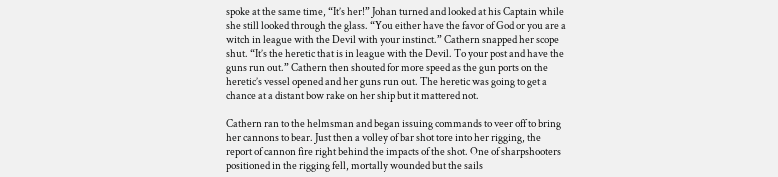spoke at the same time, “It’s her!” Johan turned and looked at his Captain while she still looked through the glass. “You either have the favor of God or you are a witch in league with the Devil with your instinct.” Cathern snapped her scope shut. “It’s the heretic that is in league with the Devil. To your post and have the guns run out.” Cathern then shouted for more speed as the gun ports on the heretic’s vessel opened and her guns run out. The heretic was going to get a chance at a distant bow rake on her ship but it mattered not.

Cathern ran to the helmsman and began issuing commands to veer off to bring her cannons to bear. Just then a volley of bar shot tore into her rigging, the report of cannon fire right behind the impacts of the shot. One of sharpshooters positioned in the rigging fell, mortally wounded but the sails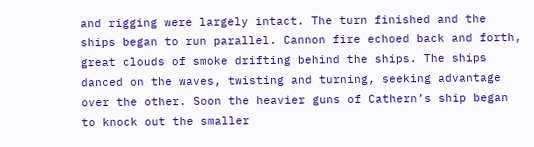and rigging were largely intact. The turn finished and the ships began to run parallel. Cannon fire echoed back and forth, great clouds of smoke drifting behind the ships. The ships danced on the waves, twisting and turning, seeking advantage over the other. Soon the heavier guns of Cathern’s ship began to knock out the smaller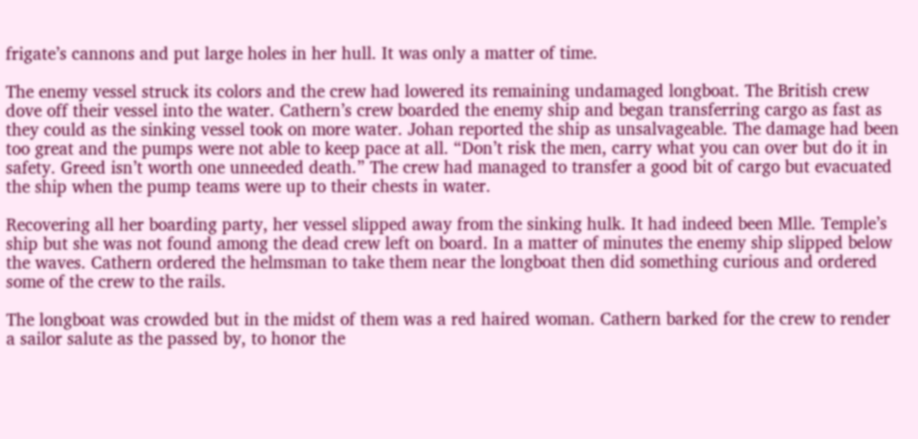frigate’s cannons and put large holes in her hull. It was only a matter of time.

The enemy vessel struck its colors and the crew had lowered its remaining undamaged longboat. The British crew dove off their vessel into the water. Cathern’s crew boarded the enemy ship and began transferring cargo as fast as they could as the sinking vessel took on more water. Johan reported the ship as unsalvageable. The damage had been too great and the pumps were not able to keep pace at all. “Don’t risk the men, carry what you can over but do it in safety. Greed isn’t worth one unneeded death.” The crew had managed to transfer a good bit of cargo but evacuated the ship when the pump teams were up to their chests in water.

Recovering all her boarding party, her vessel slipped away from the sinking hulk. It had indeed been Mlle. Temple’s ship but she was not found among the dead crew left on board. In a matter of minutes the enemy ship slipped below the waves. Cathern ordered the helmsman to take them near the longboat then did something curious and ordered some of the crew to the rails.

The longboat was crowded but in the midst of them was a red haired woman. Cathern barked for the crew to render a sailor salute as the passed by, to honor the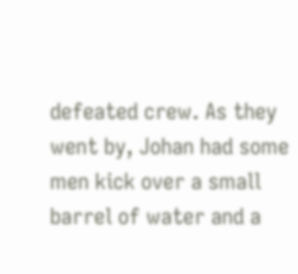defeated crew. As they went by, Johan had some men kick over a small barrel of water and a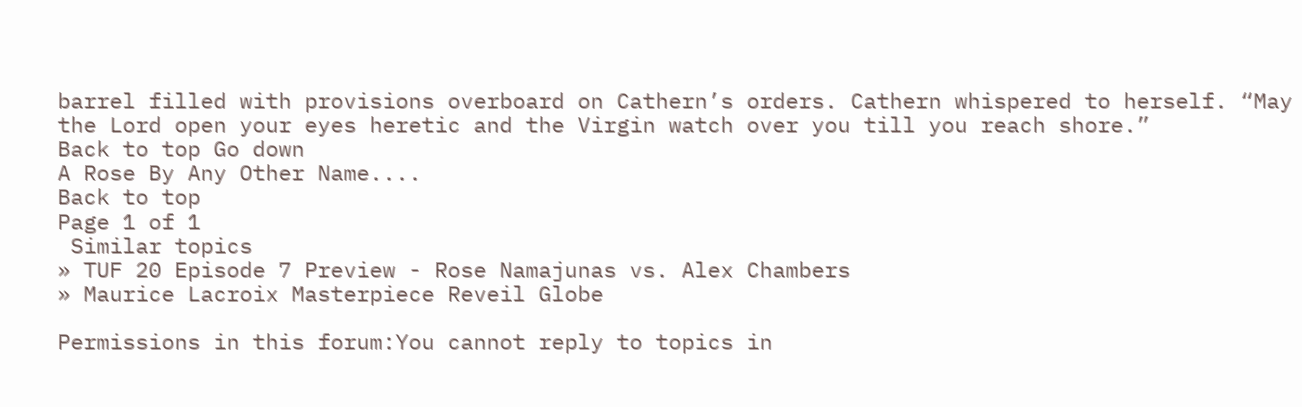barrel filled with provisions overboard on Cathern’s orders. Cathern whispered to herself. “May the Lord open your eyes heretic and the Virgin watch over you till you reach shore.”
Back to top Go down
A Rose By Any Other Name....
Back to top
Page 1 of 1
 Similar topics
» TUF 20 Episode 7 Preview - Rose Namajunas vs. Alex Chambers
» Maurice Lacroix Masterpiece Reveil Globe

Permissions in this forum:You cannot reply to topics in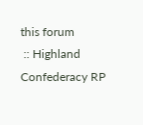this forum
 :: Highland Confederacy RP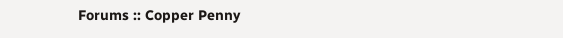Forums :: Copper Penny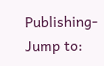Publishing-
Jump to: